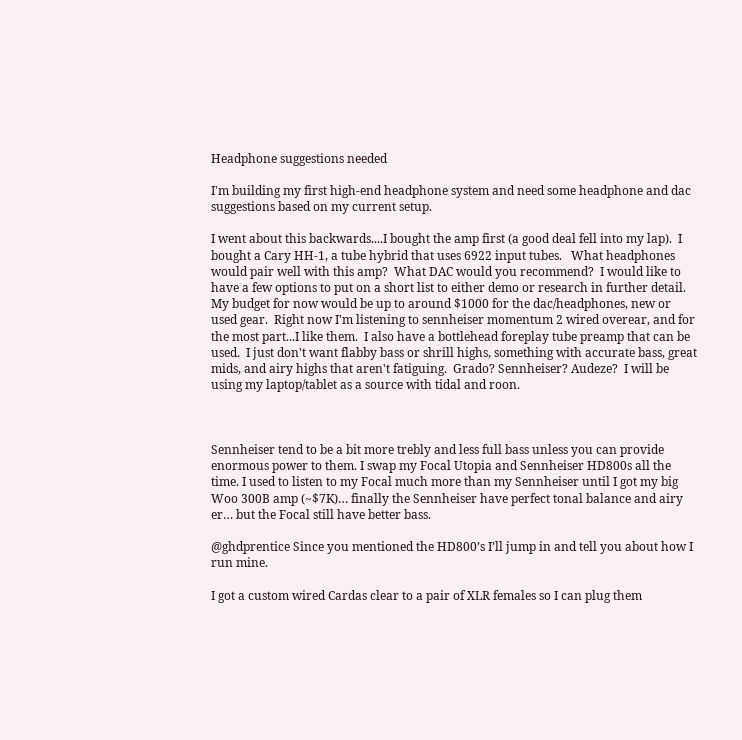Headphone suggestions needed

I'm building my first high-end headphone system and need some headphone and dac suggestions based on my current setup.

I went about this backwards....I bought the amp first (a good deal fell into my lap).  I bought a Cary HH-1, a tube hybrid that uses 6922 input tubes.   What headphones would pair well with this amp?  What DAC would you recommend?  I would like to have a few options to put on a short list to either demo or research in further detail.  My budget for now would be up to around $1000 for the dac/headphones, new or used gear.  Right now I'm listening to sennheiser momentum 2 wired overear, and for the most part...I like them.  I also have a bottlehead foreplay tube preamp that can be used.  I just don't want flabby bass or shrill highs, something with accurate bass, great mids, and airy highs that aren't fatiguing.  Grado? Sennheiser? Audeze?  I will be using my laptop/tablet as a source with tidal and roon.



Sennheiser tend to be a bit more trebly and less full bass unless you can provide enormous power to them. I swap my Focal Utopia and Sennheiser HD800s all the time. I used to listen to my Focal much more than my Sennheiser until I got my big Woo 300B amp (~$7K)… finally the Sennheiser have perfect tonal balance and airy er… but the Focal still have better bass.

@ghdprentice Since you mentioned the HD800’s I’ll jump in and tell you about how I run mine.

I got a custom wired Cardas clear to a pair of XLR females so I can plug them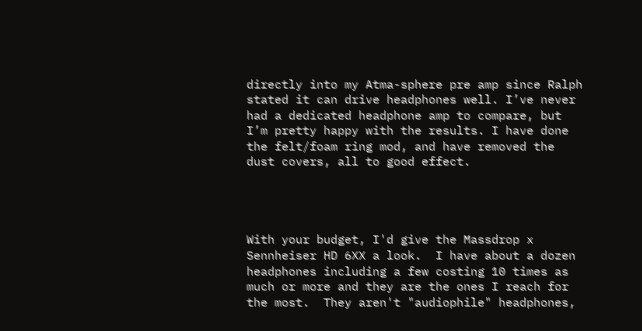directly into my Atma-sphere pre amp since Ralph stated it can drive headphones well. I’ve never had a dedicated headphone amp to compare, but I’m pretty happy with the results. I have done the felt/foam ring mod, and have removed the dust covers, all to good effect.




With your budget, I'd give the Massdrop x Sennheiser HD 6XX a look.  I have about a dozen headphones including a few costing 10 times as much or more and they are the ones I reach for the most.  They aren't "audiophile" headphones,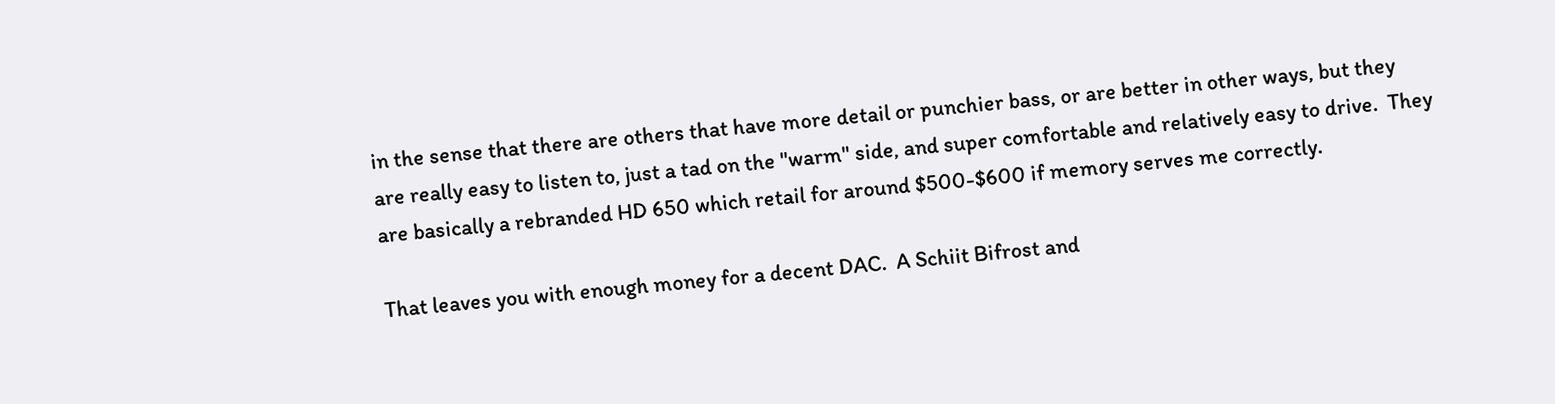in the sense that there are others that have more detail or punchier bass, or are better in other ways, but they are really easy to listen to, just a tad on the "warm" side, and super comfortable and relatively easy to drive.  They are basically a rebranded HD 650 which retail for around $500-$600 if memory serves me correctly.

That leaves you with enough money for a decent DAC.  A Schiit Bifrost and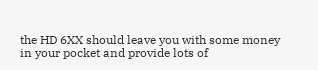the HD 6XX should leave you with some money in your pocket and provide lots of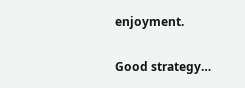enjoyment.


Good strategy…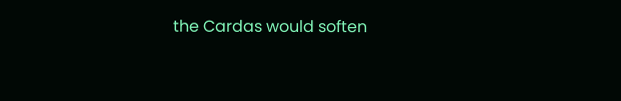the Cardas would soften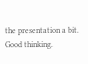the presentation a bit. Good thinking.